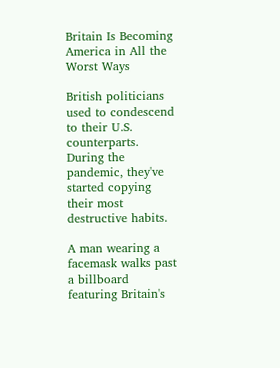Britain Is Becoming America in All the Worst Ways

British politicians used to condescend to their U.S. counterparts. During the pandemic, they've started copying their most destructive habits.

A man wearing a facemask walks past a billboard featuring Britain's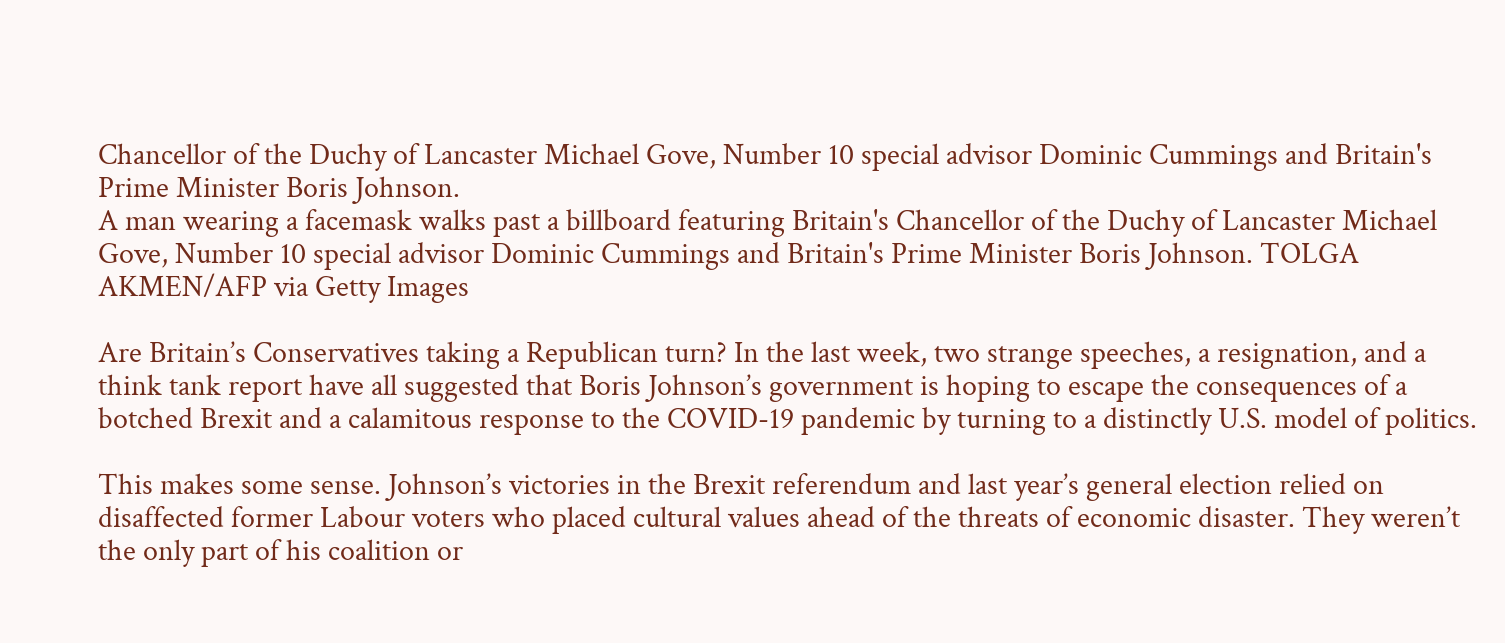Chancellor of the Duchy of Lancaster Michael Gove, Number 10 special advisor Dominic Cummings and Britain's Prime Minister Boris Johnson.
A man wearing a facemask walks past a billboard featuring Britain's Chancellor of the Duchy of Lancaster Michael Gove, Number 10 special advisor Dominic Cummings and Britain's Prime Minister Boris Johnson. TOLGA AKMEN/AFP via Getty Images

Are Britain’s Conservatives taking a Republican turn? In the last week, two strange speeches, a resignation, and a think tank report have all suggested that Boris Johnson’s government is hoping to escape the consequences of a botched Brexit and a calamitous response to the COVID-19 pandemic by turning to a distinctly U.S. model of politics.

This makes some sense. Johnson’s victories in the Brexit referendum and last year’s general election relied on disaffected former Labour voters who placed cultural values ahead of the threats of economic disaster. They weren’t the only part of his coalition or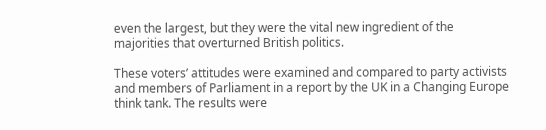even the largest, but they were the vital new ingredient of the majorities that overturned British politics.

These voters’ attitudes were examined and compared to party activists and members of Parliament in a report by the UK in a Changing Europe think tank. The results were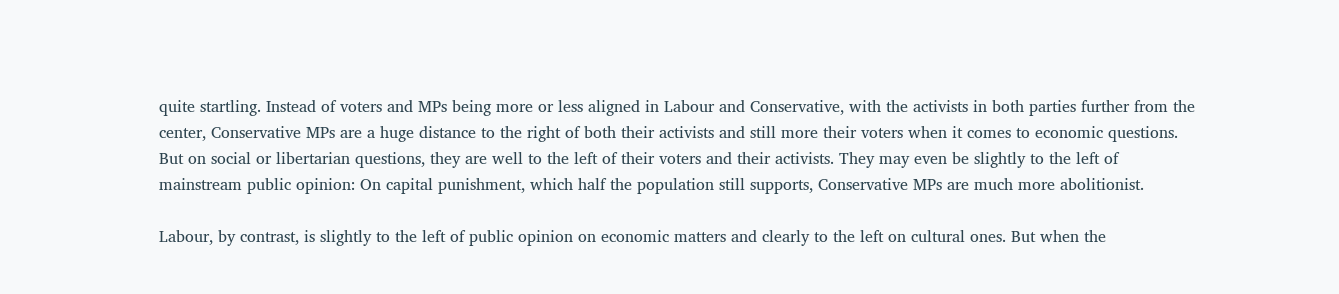quite startling. Instead of voters and MPs being more or less aligned in Labour and Conservative, with the activists in both parties further from the center, Conservative MPs are a huge distance to the right of both their activists and still more their voters when it comes to economic questions. But on social or libertarian questions, they are well to the left of their voters and their activists. They may even be slightly to the left of mainstream public opinion: On capital punishment, which half the population still supports, Conservative MPs are much more abolitionist.

Labour, by contrast, is slightly to the left of public opinion on economic matters and clearly to the left on cultural ones. But when the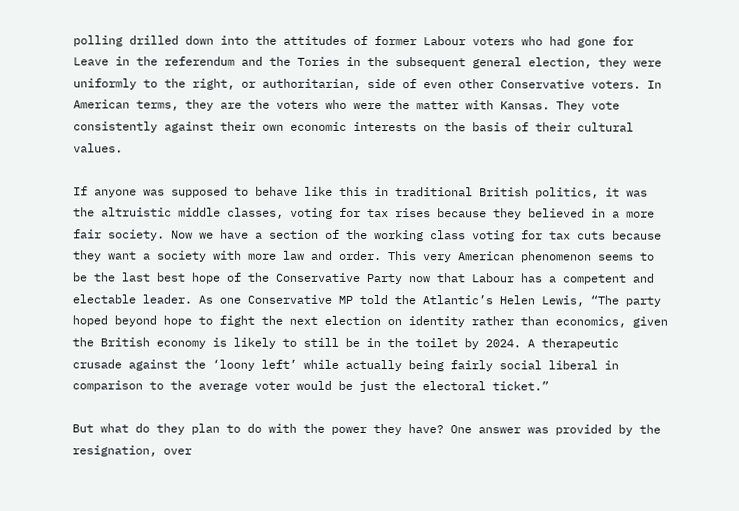polling drilled down into the attitudes of former Labour voters who had gone for Leave in the referendum and the Tories in the subsequent general election, they were uniformly to the right, or authoritarian, side of even other Conservative voters. In American terms, they are the voters who were the matter with Kansas. They vote consistently against their own economic interests on the basis of their cultural values.

If anyone was supposed to behave like this in traditional British politics, it was the altruistic middle classes, voting for tax rises because they believed in a more fair society. Now we have a section of the working class voting for tax cuts because they want a society with more law and order. This very American phenomenon seems to be the last best hope of the Conservative Party now that Labour has a competent and electable leader. As one Conservative MP told the Atlantic’s Helen Lewis, “The party hoped beyond hope to fight the next election on identity rather than economics, given the British economy is likely to still be in the toilet by 2024. A therapeutic crusade against the ‘loony left’ while actually being fairly social liberal in comparison to the average voter would be just the electoral ticket.”

But what do they plan to do with the power they have? One answer was provided by the resignation, over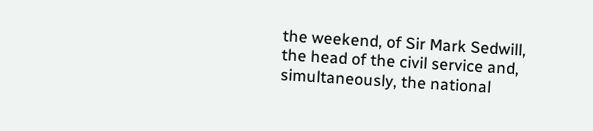the weekend, of Sir Mark Sedwill, the head of the civil service and, simultaneously, the national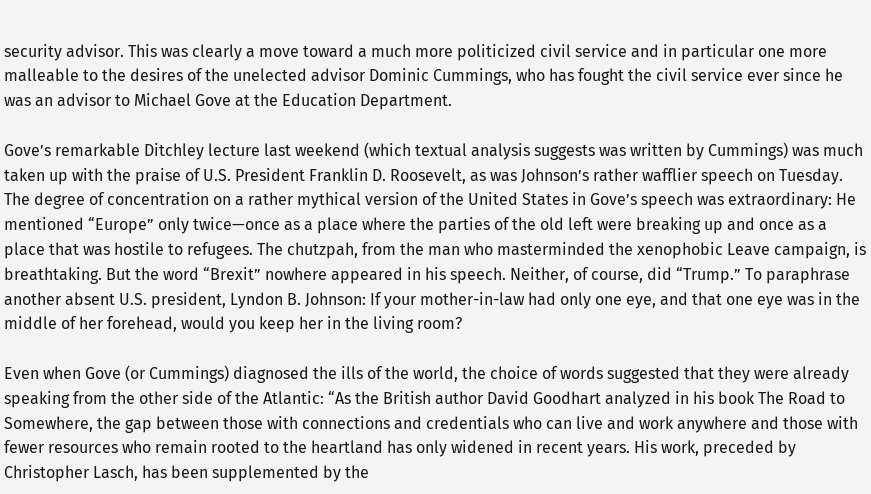security advisor. This was clearly a move toward a much more politicized civil service and in particular one more malleable to the desires of the unelected advisor Dominic Cummings, who has fought the civil service ever since he was an advisor to Michael Gove at the Education Department.

Gove’s remarkable Ditchley lecture last weekend (which textual analysis suggests was written by Cummings) was much taken up with the praise of U.S. President Franklin D. Roosevelt, as was Johnson’s rather wafflier speech on Tuesday. The degree of concentration on a rather mythical version of the United States in Gove’s speech was extraordinary: He mentioned “Europe” only twice—once as a place where the parties of the old left were breaking up and once as a place that was hostile to refugees. The chutzpah, from the man who masterminded the xenophobic Leave campaign, is breathtaking. But the word “Brexit” nowhere appeared in his speech. Neither, of course, did “Trump.” To paraphrase another absent U.S. president, Lyndon B. Johnson: If your mother-in-law had only one eye, and that one eye was in the middle of her forehead, would you keep her in the living room?

Even when Gove (or Cummings) diagnosed the ills of the world, the choice of words suggested that they were already speaking from the other side of the Atlantic: “As the British author David Goodhart analyzed in his book The Road to Somewhere, the gap between those with connections and credentials who can live and work anywhere and those with fewer resources who remain rooted to the heartland has only widened in recent years. His work, preceded by Christopher Lasch, has been supplemented by the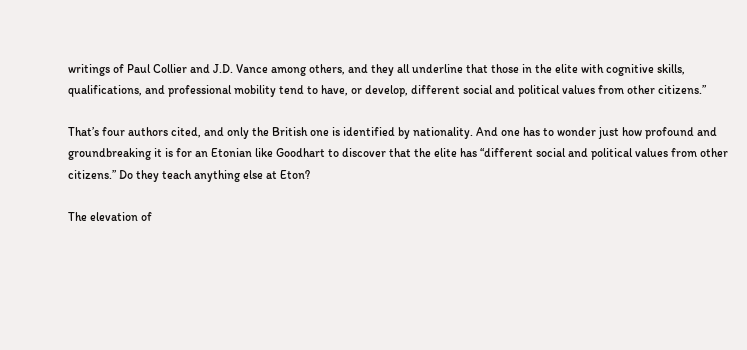writings of Paul Collier and J.D. Vance among others, and they all underline that those in the elite with cognitive skills, qualifications, and professional mobility tend to have, or develop, different social and political values from other citizens.”

That’s four authors cited, and only the British one is identified by nationality. And one has to wonder just how profound and groundbreaking it is for an Etonian like Goodhart to discover that the elite has “different social and political values from other citizens.” Do they teach anything else at Eton?

The elevation of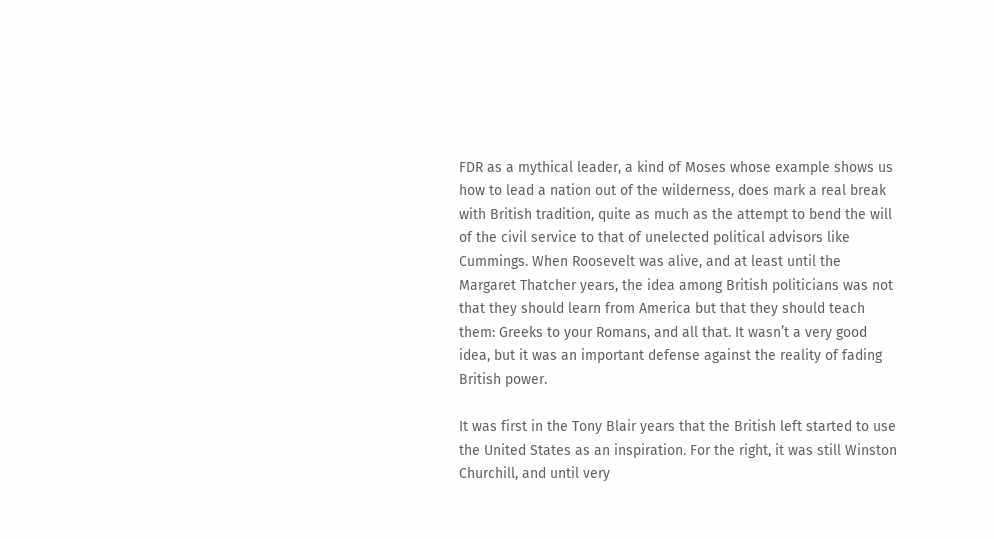FDR as a mythical leader, a kind of Moses whose example shows us how to lead a nation out of the wilderness, does mark a real break with British tradition, quite as much as the attempt to bend the will of the civil service to that of unelected political advisors like Cummings. When Roosevelt was alive, and at least until the Margaret Thatcher years, the idea among British politicians was not that they should learn from America but that they should teach them: Greeks to your Romans, and all that. It wasn’t a very good idea, but it was an important defense against the reality of fading British power.

It was first in the Tony Blair years that the British left started to use the United States as an inspiration. For the right, it was still Winston Churchill, and until very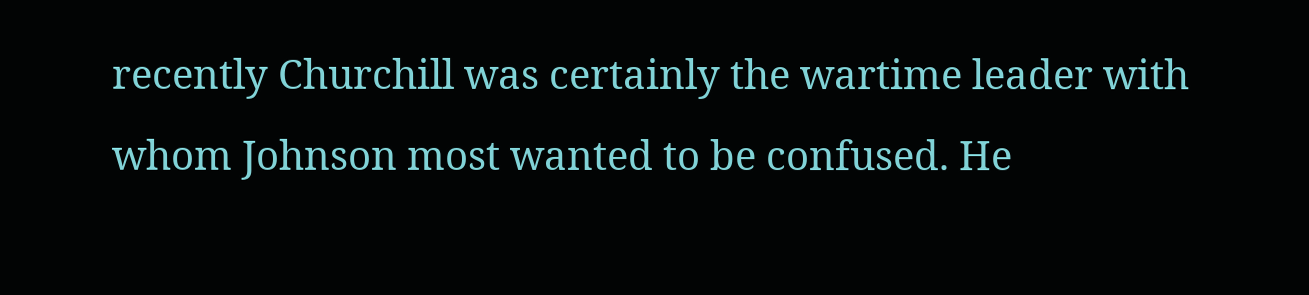recently Churchill was certainly the wartime leader with whom Johnson most wanted to be confused. He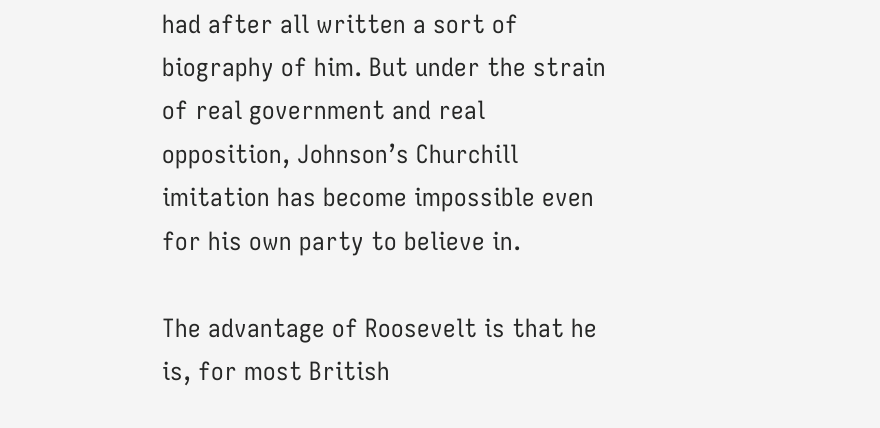had after all written a sort of biography of him. But under the strain of real government and real opposition, Johnson’s Churchill imitation has become impossible even for his own party to believe in.

The advantage of Roosevelt is that he is, for most British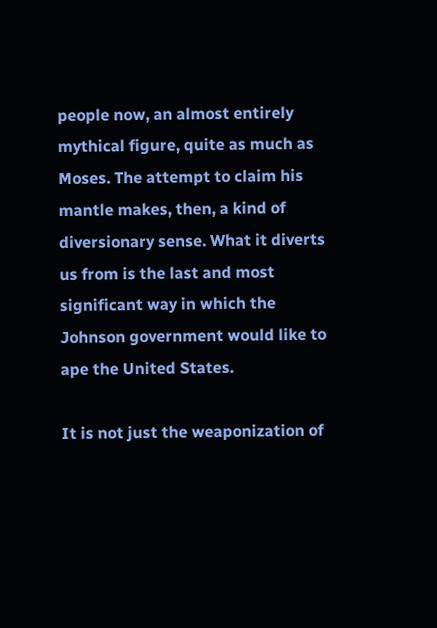people now, an almost entirely mythical figure, quite as much as Moses. The attempt to claim his mantle makes, then, a kind of diversionary sense. What it diverts us from is the last and most significant way in which the Johnson government would like to ape the United States.

It is not just the weaponization of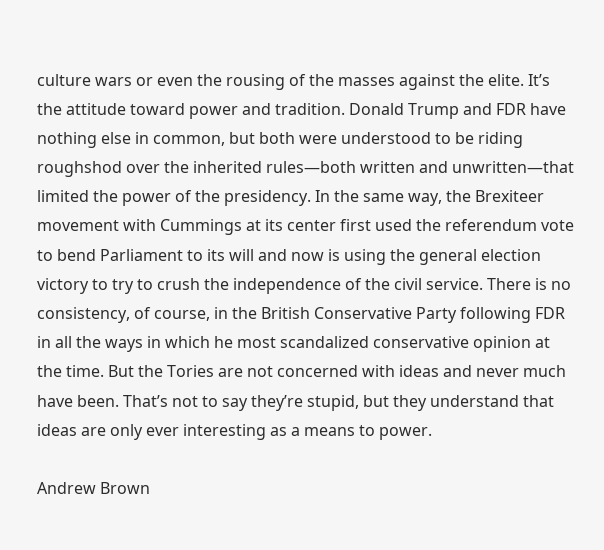culture wars or even the rousing of the masses against the elite. It’s the attitude toward power and tradition. Donald Trump and FDR have nothing else in common, but both were understood to be riding roughshod over the inherited rules—both written and unwritten—that limited the power of the presidency. In the same way, the Brexiteer movement with Cummings at its center first used the referendum vote to bend Parliament to its will and now is using the general election victory to try to crush the independence of the civil service. There is no consistency, of course, in the British Conservative Party following FDR in all the ways in which he most scandalized conservative opinion at the time. But the Tories are not concerned with ideas and never much have been. That’s not to say they’re stupid, but they understand that ideas are only ever interesting as a means to power.

Andrew Brown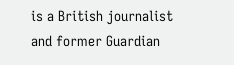is a British journalist and former Guardian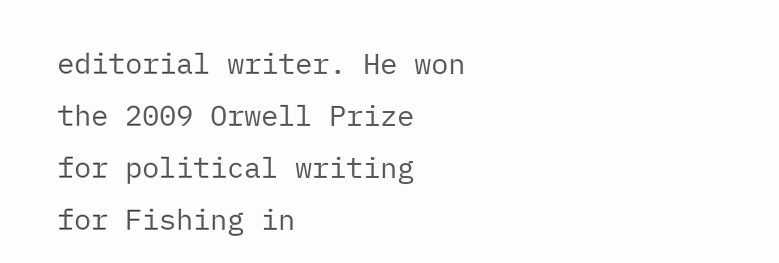editorial writer. He won the 2009 Orwell Prize for political writing for Fishing in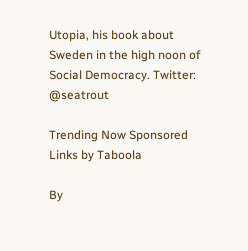Utopia, his book about Sweden in the high noon of Social Democracy. Twitter: @seatrout

Trending Now Sponsored Links by Taboola

By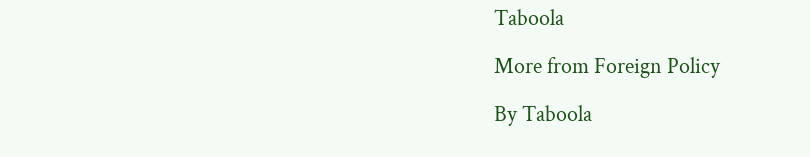Taboola

More from Foreign Policy

By Taboola